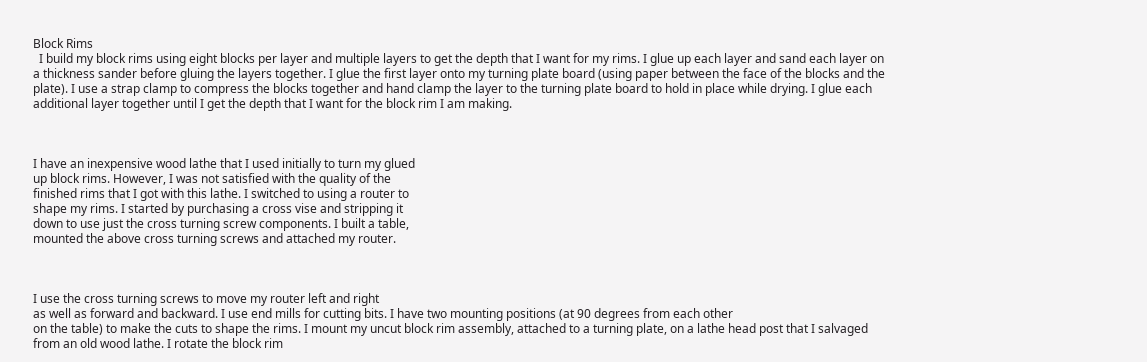Block Rims
  I build my block rims using eight blocks per layer and multiple layers to get the depth that I want for my rims. I glue up each layer and sand each layer on a thickness sander before gluing the layers together. I glue the first layer onto my turning plate board (using paper between the face of the blocks and the plate). I use a strap clamp to compress the blocks together and hand clamp the layer to the turning plate board to hold in place while drying. I glue each additional layer together until I get the depth that I want for the block rim I am making.



I have an inexpensive wood lathe that I used initially to turn my glued
up block rims. However, I was not satisfied with the quality of the
finished rims that I got with this lathe. I switched to using a router to
shape my rims. I started by purchasing a cross vise and stripping it
down to use just the cross turning screw components. I built a table,
mounted the above cross turning screws and attached my router.



I use the cross turning screws to move my router left and right
as well as forward and backward. I use end mills for cutting bits. I have two mounting positions (at 90 degrees from each other
on the table) to make the cuts to shape the rims. I mount my uncut block rim assembly, attached to a turning plate, on a lathe head post that I salvaged from an old wood lathe. I rotate the block rim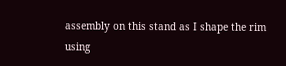assembly on this stand as I shape the rim using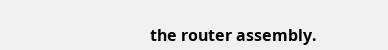the router assembly.